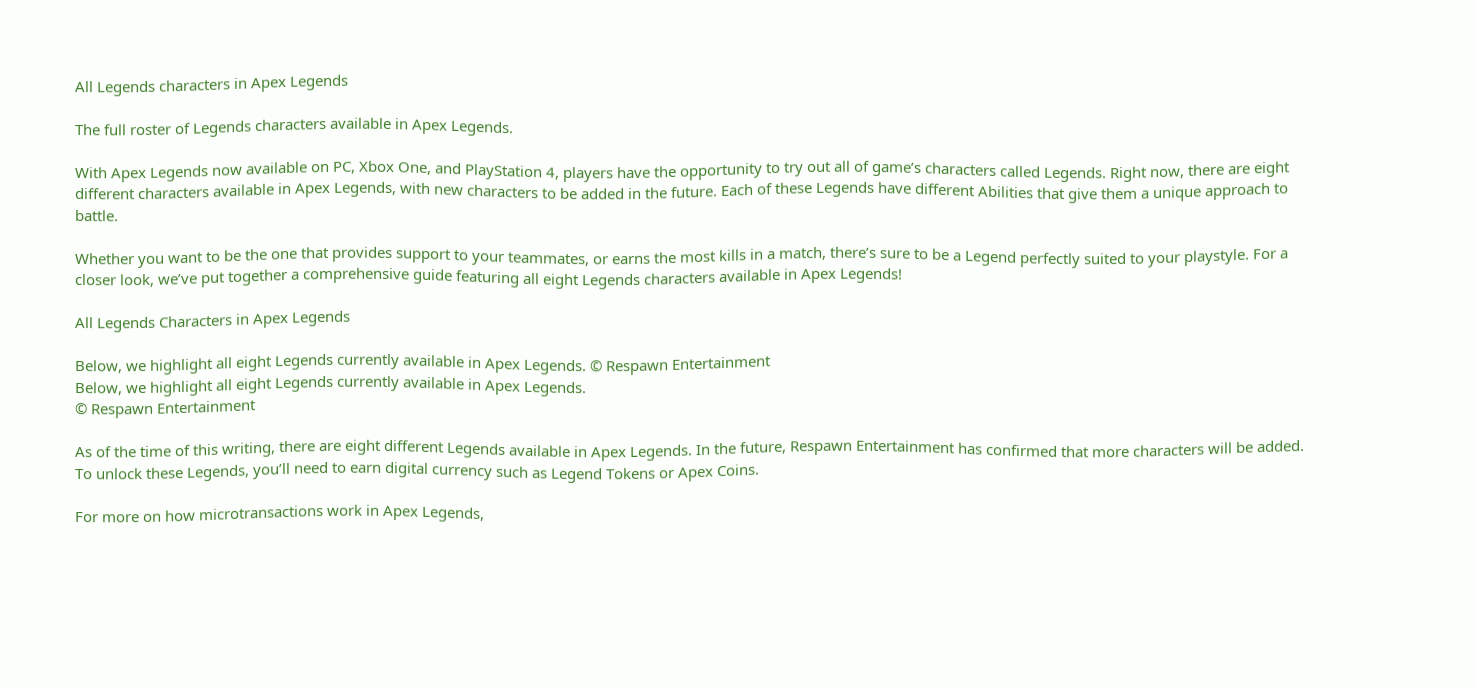All Legends characters in Apex Legends

The full roster of Legends characters available in Apex Legends.

With Apex Legends now available on PC, Xbox One, and PlayStation 4, players have the opportunity to try out all of game’s characters called Legends. Right now, there are eight different characters available in Apex Legends, with new characters to be added in the future. Each of these Legends have different Abilities that give them a unique approach to battle.

Whether you want to be the one that provides support to your teammates, or earns the most kills in a match, there’s sure to be a Legend perfectly suited to your playstyle. For a closer look, we’ve put together a comprehensive guide featuring all eight Legends characters available in Apex Legends!

All Legends Characters in Apex Legends

Below, we highlight all eight Legends currently available in Apex Legends. © Respawn Entertainment
Below, we highlight all eight Legends currently available in Apex Legends.
© Respawn Entertainment

As of the time of this writing, there are eight different Legends available in Apex Legends. In the future, Respawn Entertainment has confirmed that more characters will be added. To unlock these Legends, you’ll need to earn digital currency such as Legend Tokens or Apex Coins.

For more on how microtransactions work in Apex Legends,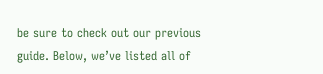be sure to check out our previous guide. Below, we’ve listed all of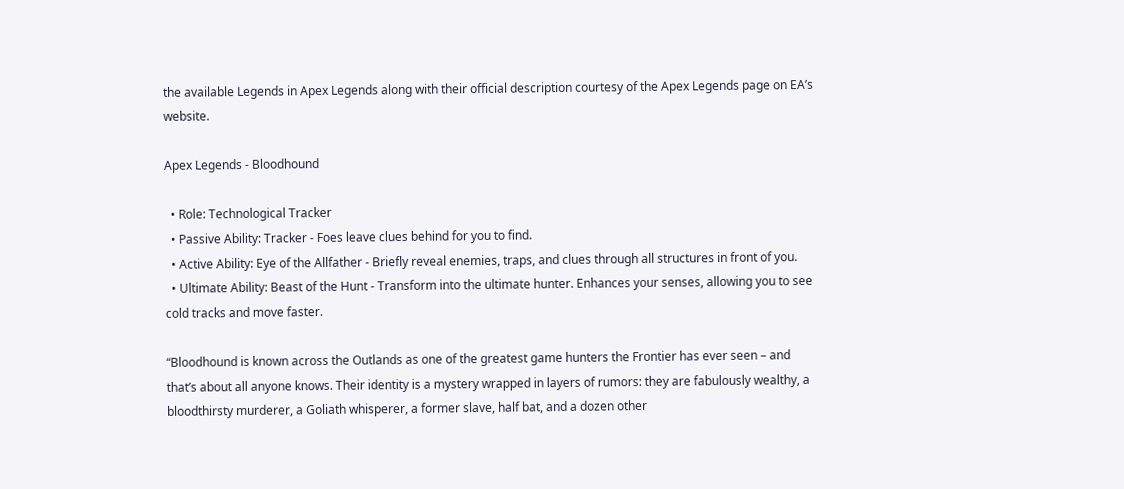the available Legends in Apex Legends along with their official description courtesy of the Apex Legends page on EA’s website.

Apex Legends - Bloodhound

  • Role: Technological Tracker
  • Passive Ability: Tracker - Foes leave clues behind for you to find.
  • Active Ability: Eye of the Allfather - Briefly reveal enemies, traps, and clues through all structures in front of you.
  • Ultimate Ability: Beast of the Hunt - Transform into the ultimate hunter. Enhances your senses, allowing you to see cold tracks and move faster.

“Bloodhound is known across the Outlands as one of the greatest game hunters the Frontier has ever seen – and that’s about all anyone knows. Their identity is a mystery wrapped in layers of rumors: they are fabulously wealthy, a bloodthirsty murderer, a Goliath whisperer, a former slave, half bat, and a dozen other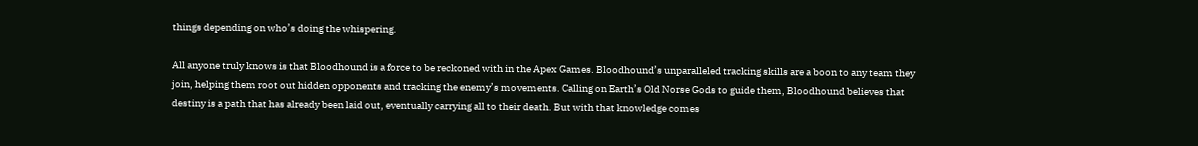things depending on who’s doing the whispering.

All anyone truly knows is that Bloodhound is a force to be reckoned with in the Apex Games. Bloodhound’s unparalleled tracking skills are a boon to any team they join, helping them root out hidden opponents and tracking the enemy’s movements. Calling on Earth’s Old Norse Gods to guide them, Bloodhound believes that destiny is a path that has already been laid out, eventually carrying all to their death. But with that knowledge comes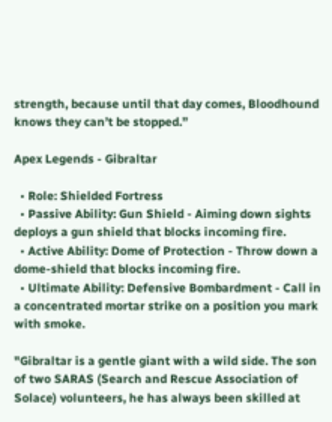strength, because until that day comes, Bloodhound knows they can’t be stopped.”

Apex Legends - Gibraltar

  • Role: Shielded Fortress
  • Passive Ability: Gun Shield - Aiming down sights deploys a gun shield that blocks incoming fire.
  • Active Ability: Dome of Protection - Throw down a dome-shield that blocks incoming fire.
  • Ultimate Ability: Defensive Bombardment - Call in a concentrated mortar strike on a position you mark with smoke.

"Gibraltar is a gentle giant with a wild side. The son of two SARAS (Search and Rescue Association of Solace) volunteers, he has always been skilled at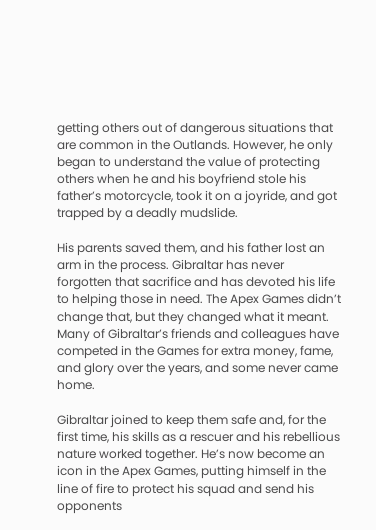getting others out of dangerous situations that are common in the Outlands. However, he only began to understand the value of protecting others when he and his boyfriend stole his father’s motorcycle, took it on a joyride, and got trapped by a deadly mudslide.

His parents saved them, and his father lost an arm in the process. Gibraltar has never forgotten that sacrifice and has devoted his life to helping those in need. The Apex Games didn’t change that, but they changed what it meant. Many of Gibraltar’s friends and colleagues have competed in the Games for extra money, fame, and glory over the years, and some never came home.

Gibraltar joined to keep them safe and, for the first time, his skills as a rescuer and his rebellious nature worked together. He’s now become an icon in the Apex Games, putting himself in the line of fire to protect his squad and send his opponents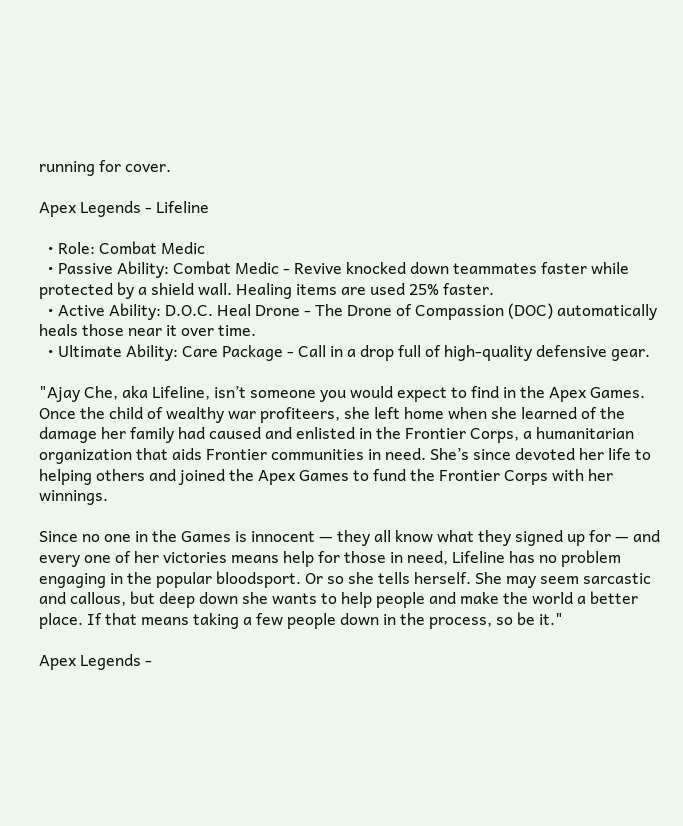running for cover.

Apex Legends - Lifeline

  • Role: Combat Medic
  • Passive Ability: Combat Medic - Revive knocked down teammates faster while protected by a shield wall. Healing items are used 25% faster.
  • Active Ability: D.O.C. Heal Drone - The Drone of Compassion (DOC) automatically heals those near it over time.
  • Ultimate Ability: Care Package - Call in a drop full of high-quality defensive gear.

"Ajay Che, aka Lifeline, isn’t someone you would expect to find in the Apex Games. Once the child of wealthy war profiteers, she left home when she learned of the damage her family had caused and enlisted in the Frontier Corps, a humanitarian organization that aids Frontier communities in need. She’s since devoted her life to helping others and joined the Apex Games to fund the Frontier Corps with her winnings.

Since no one in the Games is innocent — they all know what they signed up for — and every one of her victories means help for those in need, Lifeline has no problem engaging in the popular bloodsport. Or so she tells herself. She may seem sarcastic and callous, but deep down she wants to help people and make the world a better place. If that means taking a few people down in the process, so be it."

Apex Legends -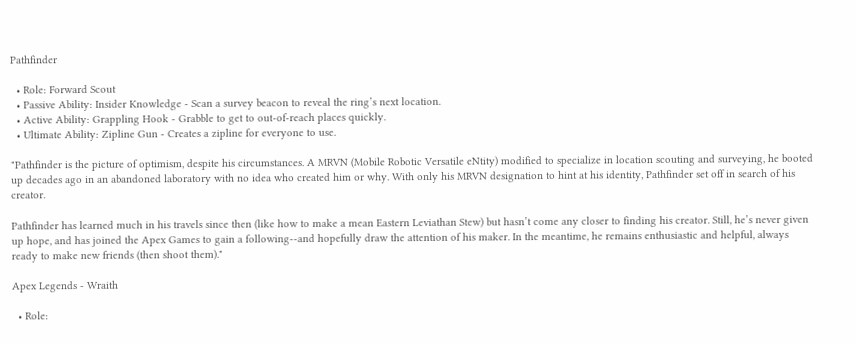Pathfinder

  • Role: Forward Scout
  • Passive Ability: Insider Knowledge - Scan a survey beacon to reveal the ring’s next location.
  • Active Ability: Grappling Hook - Grabble to get to out-of-reach places quickly.
  • Ultimate Ability: Zipline Gun - Creates a zipline for everyone to use.

"Pathfinder is the picture of optimism, despite his circumstances. A MRVN (Mobile Robotic Versatile eNtity) modified to specialize in location scouting and surveying, he booted up decades ago in an abandoned laboratory with no idea who created him or why. With only his MRVN designation to hint at his identity, Pathfinder set off in search of his creator.

Pathfinder has learned much in his travels since then (like how to make a mean Eastern Leviathan Stew) but hasn’t come any closer to finding his creator. Still, he’s never given up hope, and has joined the Apex Games to gain a following--and hopefully draw the attention of his maker. In the meantime, he remains enthusiastic and helpful, always ready to make new friends (then shoot them)."

Apex Legends - Wraith

  • Role: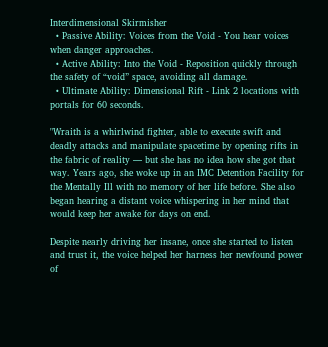Interdimensional Skirmisher
  • Passive Ability: Voices from the Void - You hear voices when danger approaches.
  • Active Ability: Into the Void - Reposition quickly through the safety of “void” space, avoiding all damage.
  • Ultimate Ability: Dimensional Rift - Link 2 locations with portals for 60 seconds.

"Wraith is a whirlwind fighter, able to execute swift and deadly attacks and manipulate spacetime by opening rifts in the fabric of reality — but she has no idea how she got that way. Years ago, she woke up in an IMC Detention Facility for the Mentally Ill with no memory of her life before. She also began hearing a distant voice whispering in her mind that would keep her awake for days on end.

Despite nearly driving her insane, once she started to listen and trust it, the voice helped her harness her newfound power of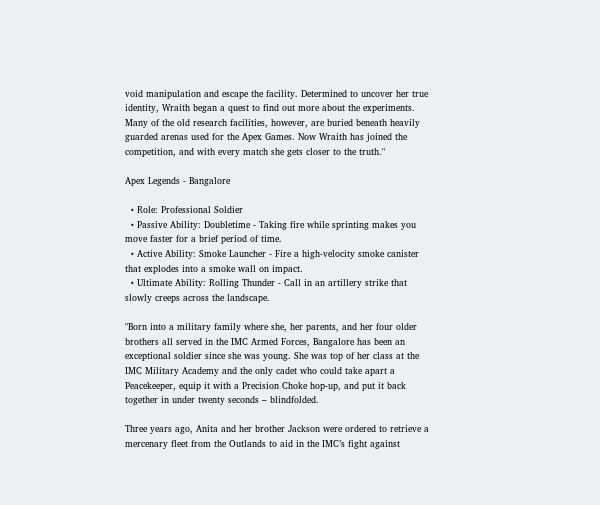void manipulation and escape the facility. Determined to uncover her true identity, Wraith began a quest to find out more about the experiments. Many of the old research facilities, however, are buried beneath heavily guarded arenas used for the Apex Games. Now Wraith has joined the competition, and with every match she gets closer to the truth."

Apex Legends - Bangalore

  • Role: Professional Soldier
  • Passive Ability: Doubletime - Taking fire while sprinting makes you move faster for a brief period of time.
  • Active Ability: Smoke Launcher - Fire a high-velocity smoke canister that explodes into a smoke wall on impact.
  • Ultimate Ability: Rolling Thunder - Call in an artillery strike that slowly creeps across the landscape.

"Born into a military family where she, her parents, and her four older brothers all served in the IMC Armed Forces, Bangalore has been an exceptional soldier since she was young. She was top of her class at the IMC Military Academy and the only cadet who could take apart a Peacekeeper, equip it with a Precision Choke hop-up, and put it back together in under twenty seconds – blindfolded.

Three years ago, Anita and her brother Jackson were ordered to retrieve a mercenary fleet from the Outlands to aid in the IMC’s fight against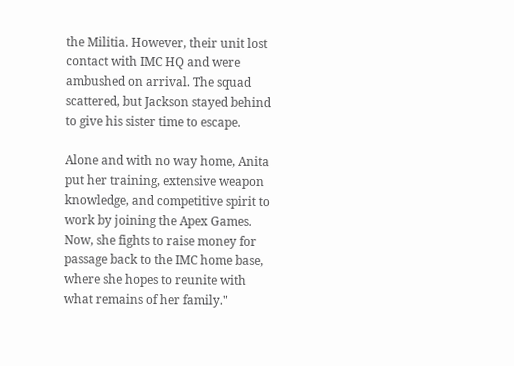the Militia. However, their unit lost contact with IMC HQ and were ambushed on arrival. The squad scattered, but Jackson stayed behind to give his sister time to escape.

Alone and with no way home, Anita put her training, extensive weapon knowledge, and competitive spirit to work by joining the Apex Games. Now, she fights to raise money for passage back to the IMC home base, where she hopes to reunite with what remains of her family."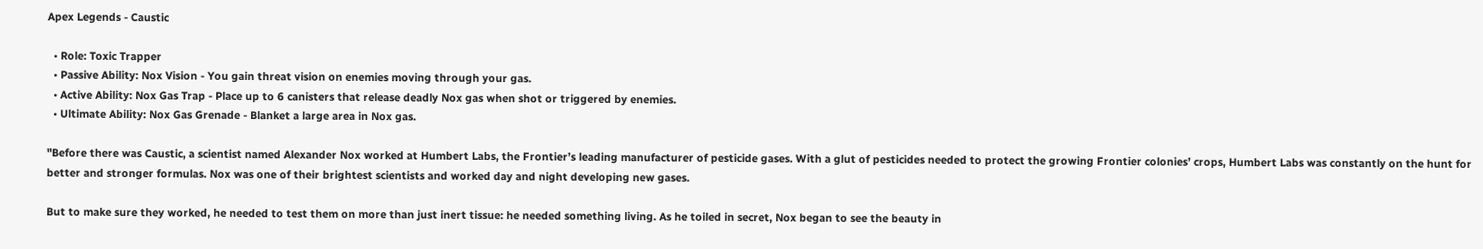Apex Legends - Caustic

  • Role: Toxic Trapper
  • Passive Ability: Nox Vision - You gain threat vision on enemies moving through your gas.
  • Active Ability: Nox Gas Trap - Place up to 6 canisters that release deadly Nox gas when shot or triggered by enemies.
  • Ultimate Ability: Nox Gas Grenade - Blanket a large area in Nox gas.

"Before there was Caustic, a scientist named Alexander Nox worked at Humbert Labs, the Frontier’s leading manufacturer of pesticide gases. With a glut of pesticides needed to protect the growing Frontier colonies’ crops, Humbert Labs was constantly on the hunt for better and stronger formulas. Nox was one of their brightest scientists and worked day and night developing new gases.

But to make sure they worked, he needed to test them on more than just inert tissue: he needed something living. As he toiled in secret, Nox began to see the beauty in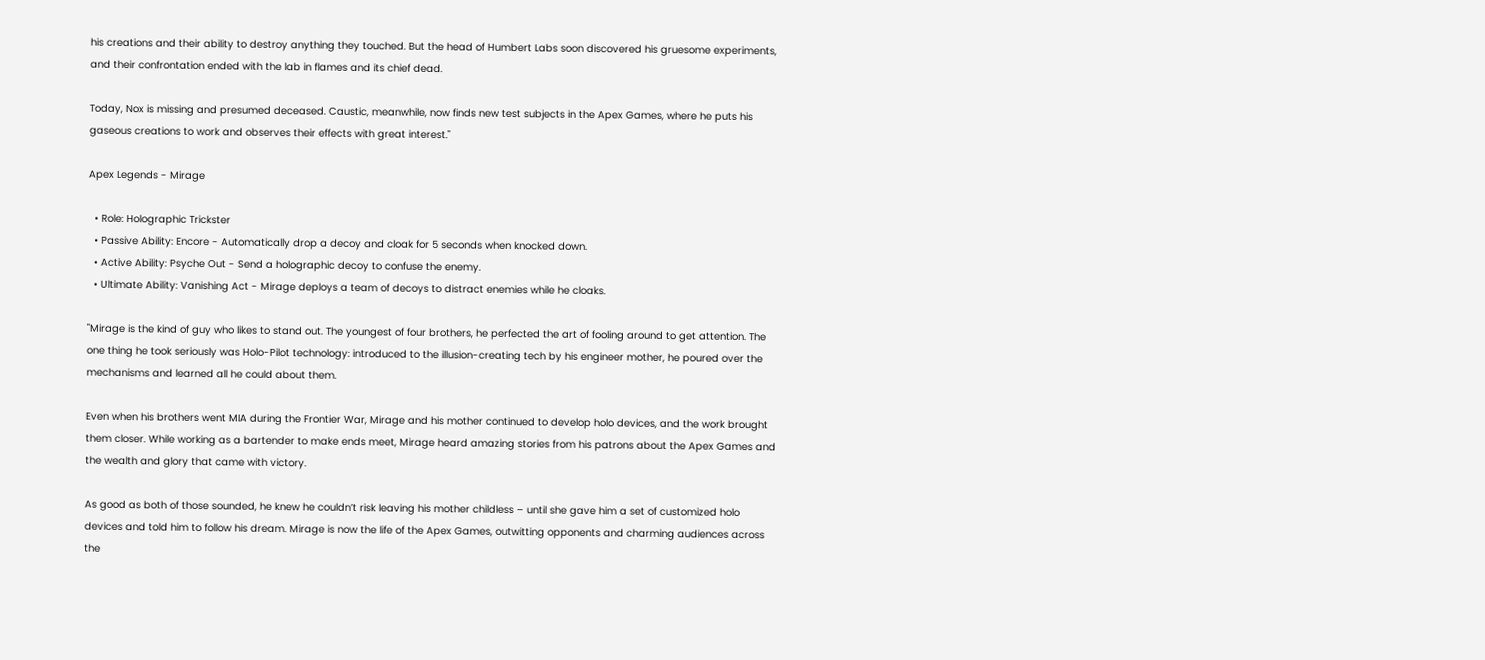his creations and their ability to destroy anything they touched. But the head of Humbert Labs soon discovered his gruesome experiments, and their confrontation ended with the lab in flames and its chief dead.

Today, Nox is missing and presumed deceased. Caustic, meanwhile, now finds new test subjects in the Apex Games, where he puts his gaseous creations to work and observes their effects with great interest."

Apex Legends - Mirage

  • Role: Holographic Trickster
  • Passive Ability: Encore - Automatically drop a decoy and cloak for 5 seconds when knocked down.
  • Active Ability: Psyche Out - Send a holographic decoy to confuse the enemy.
  • Ultimate Ability: Vanishing Act - Mirage deploys a team of decoys to distract enemies while he cloaks.

"Mirage is the kind of guy who likes to stand out. The youngest of four brothers, he perfected the art of fooling around to get attention. The one thing he took seriously was Holo-Pilot technology: introduced to the illusion-creating tech by his engineer mother, he poured over the mechanisms and learned all he could about them.

Even when his brothers went MIA during the Frontier War, Mirage and his mother continued to develop holo devices, and the work brought them closer. While working as a bartender to make ends meet, Mirage heard amazing stories from his patrons about the Apex Games and the wealth and glory that came with victory.

As good as both of those sounded, he knew he couldn’t risk leaving his mother childless – until she gave him a set of customized holo devices and told him to follow his dream. Mirage is now the life of the Apex Games, outwitting opponents and charming audiences across the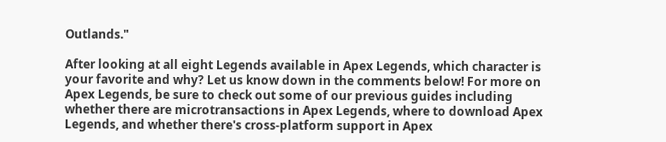Outlands."

After looking at all eight Legends available in Apex Legends, which character is your favorite and why? Let us know down in the comments below! For more on Apex Legends, be sure to check out some of our previous guides including whether there are microtransactions in Apex Legends, where to download Apex Legends, and whether there's cross-platform support in Apex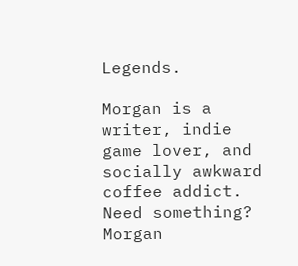Legends.

Morgan is a writer, indie game lover, and socially awkward coffee addict. Need something? Morgan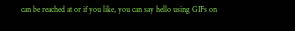can be reached at or if you like, you can say hello using GIFs on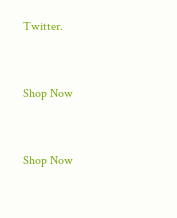Twitter.


Shop Now


Shop Now